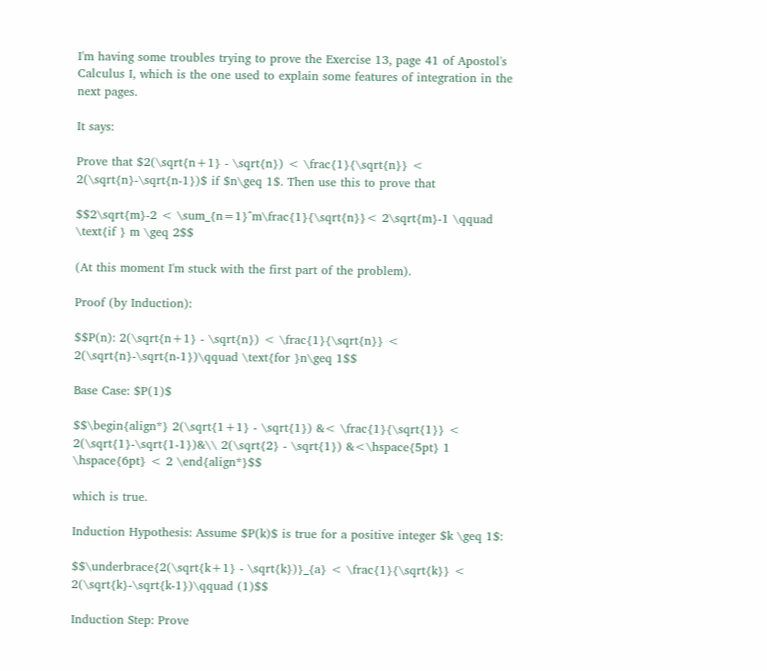I'm having some troubles trying to prove the Exercise 13, page 41 of Apostol's Calculus I, which is the one used to explain some features of integration in the next pages.

It says:

Prove that $2(\sqrt{n+1} - \sqrt{n}) < \frac{1}{\sqrt{n}} < 2(\sqrt{n}-\sqrt{n-1})$ if $n\geq 1$. Then use this to prove that

$$2\sqrt{m}-2 < \sum_{n=1}^m\frac{1}{\sqrt{n}}< 2\sqrt{m}-1 \qquad \text{if } m \geq 2$$

(At this moment I'm stuck with the first part of the problem).

Proof (by Induction):

$$P(n): 2(\sqrt{n+1} - \sqrt{n}) < \frac{1}{\sqrt{n}} < 2(\sqrt{n}-\sqrt{n-1})\qquad \text{for }n\geq 1$$

Base Case: $P(1)$

$$\begin{align*} 2(\sqrt{1+1} - \sqrt{1}) &< \frac{1}{\sqrt{1}} < 2(\sqrt{1}-\sqrt{1-1})&\\ 2(\sqrt{2} - \sqrt{1}) &<\hspace{5pt} 1 \hspace{6pt} < 2 \end{align*}$$

which is true.

Induction Hypothesis: Assume $P(k)$ is true for a positive integer $k \geq 1$:

$$\underbrace{2(\sqrt{k+1} - \sqrt{k})}_{a} < \frac{1}{\sqrt{k}} < 2(\sqrt{k}-\sqrt{k-1})\qquad (1)$$

Induction Step: Prove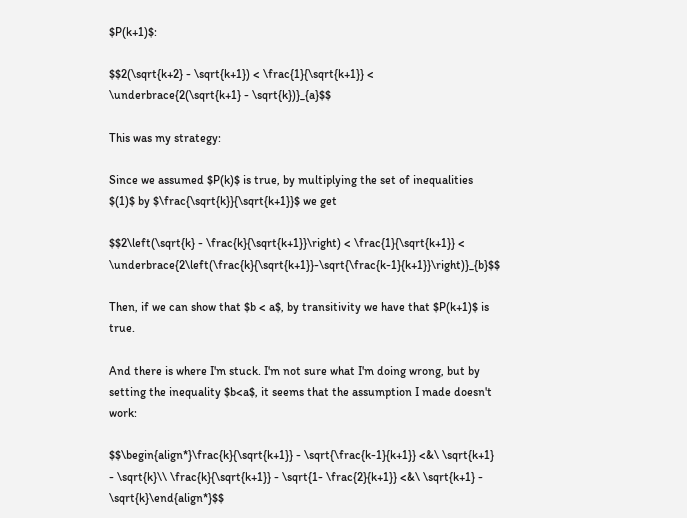$P(k+1)$:

$$2(\sqrt{k+2} - \sqrt{k+1}) < \frac{1}{\sqrt{k+1}} < \underbrace{2(\sqrt{k+1} - \sqrt{k})}_{a}$$

This was my strategy:

Since we assumed $P(k)$ is true, by multiplying the set of inequalities $(1)$ by $\frac{\sqrt{k}}{\sqrt{k+1}}$ we get

$$2\left(\sqrt{k} - \frac{k}{\sqrt{k+1}}\right) < \frac{1}{\sqrt{k+1}} < \underbrace{2\left(\frac{k}{\sqrt{k+1}}-\sqrt{\frac{k-1}{k+1}}\right)}_{b}$$

Then, if we can show that $b < a$, by transitivity we have that $P(k+1)$ is true.

And there is where I'm stuck. I'm not sure what I'm doing wrong, but by setting the inequality $b<a$, it seems that the assumption I made doesn't work:

$$\begin{align*}\frac{k}{\sqrt{k+1}} - \sqrt{\frac{k-1}{k+1}} <&\ \sqrt{k+1} - \sqrt{k}\\ \frac{k}{\sqrt{k+1}} - \sqrt{1- \frac{2}{k+1}} <&\ \sqrt{k+1} - \sqrt{k}\end{align*}$$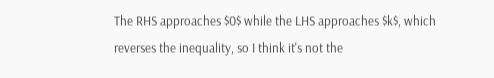The RHS approaches $0$ while the LHS approaches $k$, which reverses the inequality, so I think it's not the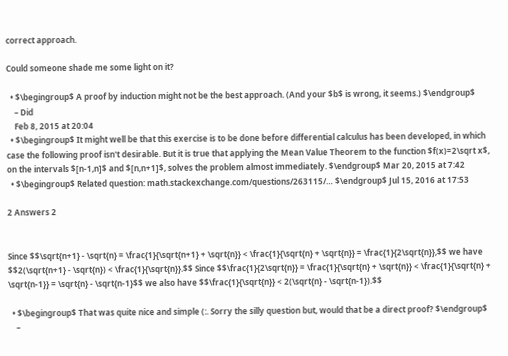correct approach.

Could someone shade me some light on it?

  • $\begingroup$ A proof by induction might not be the best approach. (And your $b$ is wrong, it seems.) $\endgroup$
    – Did
    Feb 8, 2015 at 20:04
  • $\begingroup$ It might well be that this exercise is to be done before differential calculus has been developed, in which case the following proof isn't desirable. But it is true that applying the Mean Value Theorem to the function $f(x)=2\sqrt x$, on the intervals $[n-1,n]$ and $[n,n+1]$, solves the problem almost immediately. $\endgroup$ Mar 20, 2015 at 7:42
  • $\begingroup$ Related question: math.stackexchange.com/questions/263115/… $\endgroup$ Jul 15, 2016 at 17:53

2 Answers 2


Since $$\sqrt{n+1} - \sqrt{n} = \frac{1}{\sqrt{n+1} + \sqrt{n}} < \frac{1}{\sqrt{n} + \sqrt{n}} = \frac{1}{2\sqrt{n}},$$ we have $$2(\sqrt{n+1} - \sqrt{n}) < \frac{1}{\sqrt{n}}.$$ Since $$\frac{1}{2\sqrt{n}} = \frac{1}{\sqrt{n} + \sqrt{n}} < \frac{1}{\sqrt{n} + \sqrt{n-1}} = \sqrt{n} - \sqrt{n-1}$$ we also have $$\frac{1}{\sqrt{n}} < 2(\sqrt{n} - \sqrt{n-1}).$$

  • $\begingroup$ That was quite nice and simple (:. Sorry the silly question but, would that be a direct proof? $\endgroup$
    –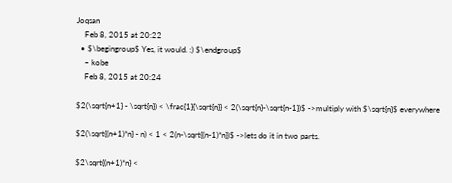Joqsan
    Feb 8, 2015 at 20:22
  • $\begingroup$ Yes, it would. :) $\endgroup$
    – kobe
    Feb 8, 2015 at 20:24

$2(\sqrt{n+1} - \sqrt{n}) < \frac{1}{\sqrt{n}} < 2(\sqrt{n}-\sqrt{n-1})$ ->multiply with $\sqrt{n}$ everywhere

$2(\sqrt{(n+1)*n} - n) < 1 < 2(n-\sqrt{(n-1)*n})$ ->lets do it in two parts.

$2\sqrt{(n+1)*n} <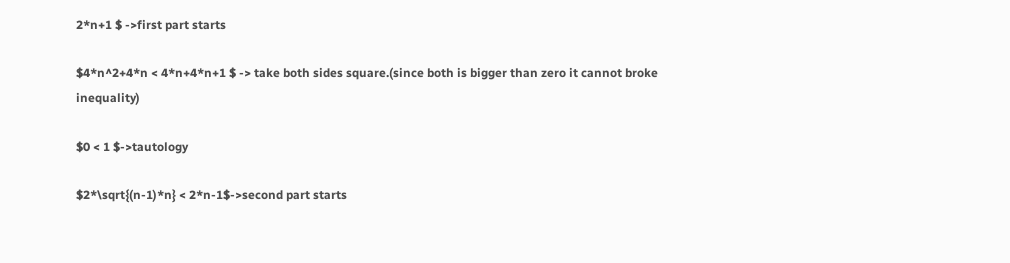2*n+1 $ ->first part starts

$4*n^2+4*n < 4*n+4*n+1 $ -> take both sides square.(since both is bigger than zero it cannot broke inequality)

$0 < 1 $->tautology

$2*\sqrt{(n-1)*n} < 2*n-1$->second part starts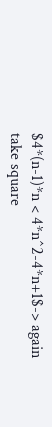$4*(n-1)*n < 4*n^2-4*n+1$-> again take square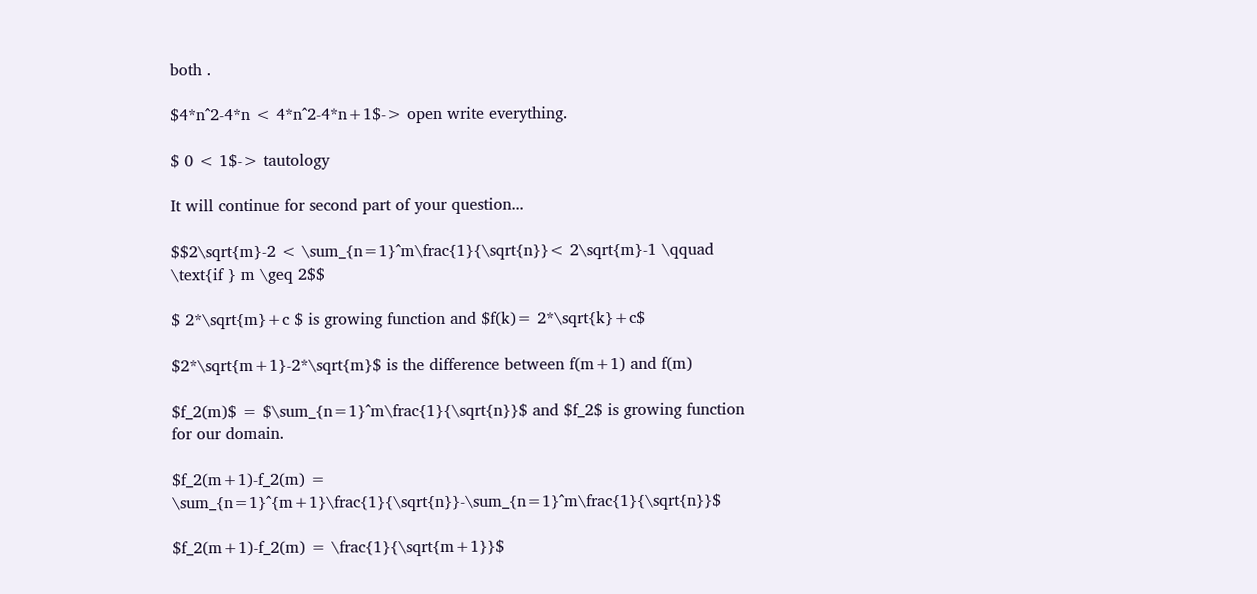both .

$4*n^2-4*n < 4*n^2-4*n+1$-> open write everything.

$ 0 < 1$-> tautology

It will continue for second part of your question...

$$2\sqrt{m}-2 < \sum_{n=1}^m\frac{1}{\sqrt{n}}< 2\sqrt{m}-1 \qquad \text{if } m \geq 2$$

$ 2*\sqrt{m}+c $ is growing function and $f(k)= 2*\sqrt{k}+c$

$2*\sqrt{m+1}-2*\sqrt{m}$ is the difference between f(m+1) and f(m)

$f_2(m)$ = $\sum_{n=1}^m\frac{1}{\sqrt{n}}$ and $f_2$ is growing function for our domain.

$f_2(m+1)-f_2(m) = \sum_{n=1}^{m+1}\frac{1}{\sqrt{n}}-\sum_{n=1}^m\frac{1}{\sqrt{n}}$

$f_2(m+1)-f_2(m) = \frac{1}{\sqrt{m+1}}$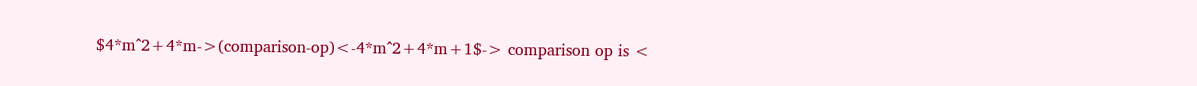$4*m^2+4*m->(comparison-op)<-4*m^2+4*m+1$-> comparison op is <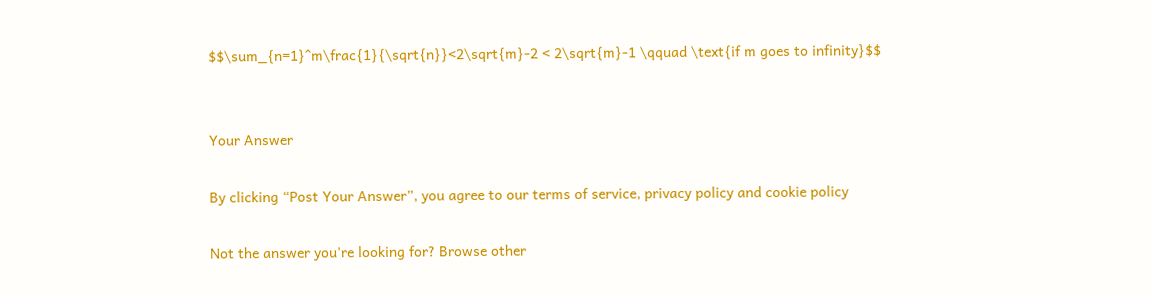$$\sum_{n=1}^m\frac{1}{\sqrt{n}}<2\sqrt{m}-2 < 2\sqrt{m}-1 \qquad \text{if m goes to infinity}$$


Your Answer

By clicking “Post Your Answer”, you agree to our terms of service, privacy policy and cookie policy

Not the answer you're looking for? Browse other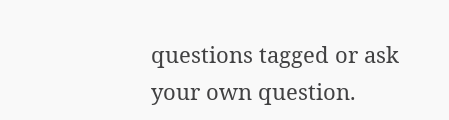questions tagged or ask your own question.